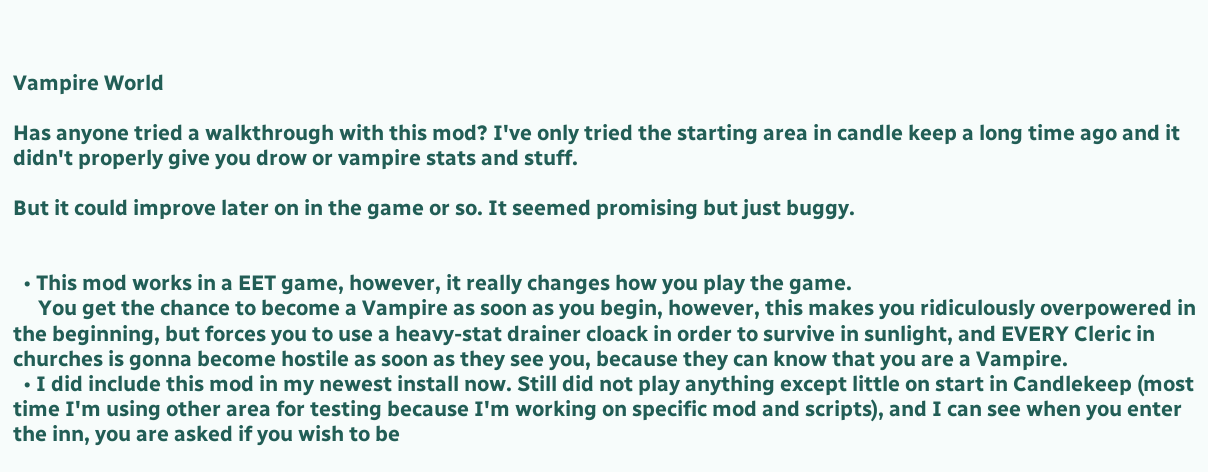Vampire World

Has anyone tried a walkthrough with this mod? I've only tried the starting area in candle keep a long time ago and it didn't properly give you drow or vampire stats and stuff.

But it could improve later on in the game or so. It seemed promising but just buggy.


  • This mod works in a EET game, however, it really changes how you play the game.
     You get the chance to become a Vampire as soon as you begin, however, this makes you ridiculously overpowered in the beginning, but forces you to use a heavy-stat drainer cloack in order to survive in sunlight, and EVERY Cleric in churches is gonna become hostile as soon as they see you, because they can know that you are a Vampire.
  • I did include this mod in my newest install now. Still did not play anything except little on start in Candlekeep (most time I'm using other area for testing because I'm working on specific mod and scripts), and I can see when you enter the inn, you are asked if you wish to be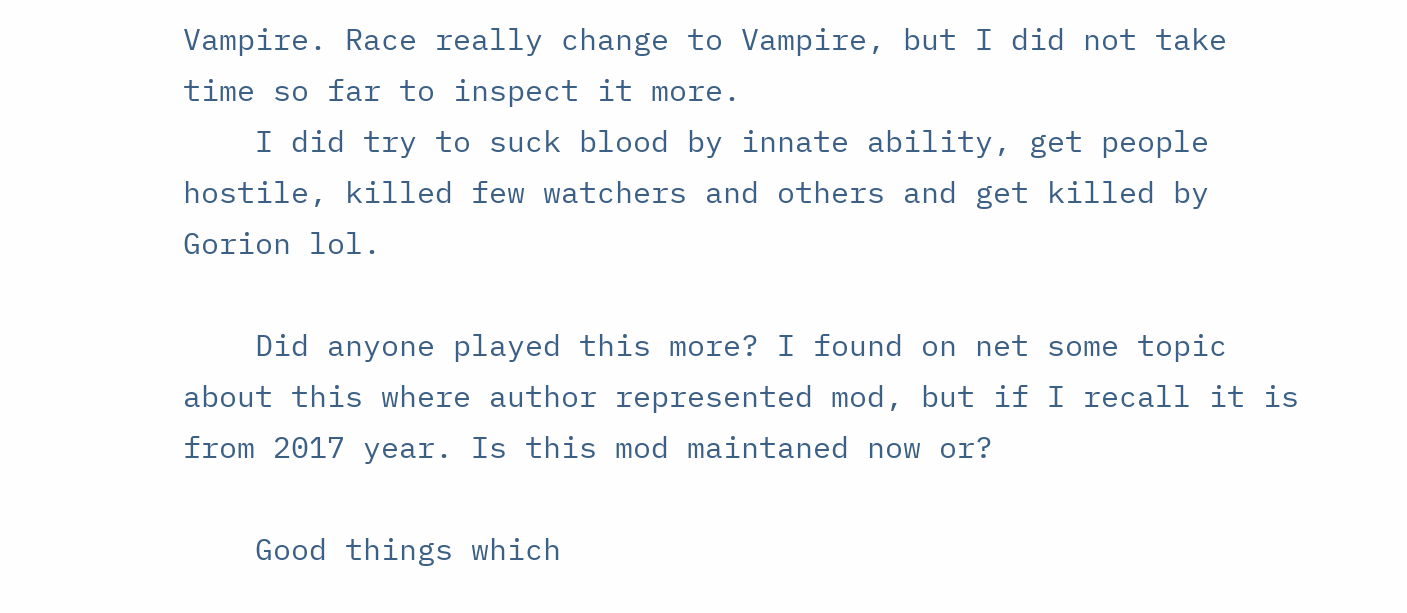Vampire. Race really change to Vampire, but I did not take time so far to inspect it more.
    I did try to suck blood by innate ability, get people hostile, killed few watchers and others and get killed by Gorion lol.

    Did anyone played this more? I found on net some topic about this where author represented mod, but if I recall it is from 2017 year. Is this mod maintaned now or?

    Good things which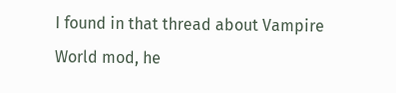I found in that thread about Vampire World mod, he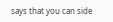says that you can side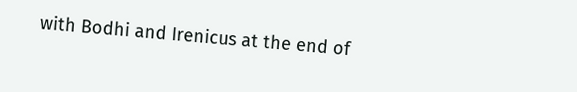with Bodhi and Irenicus at the end of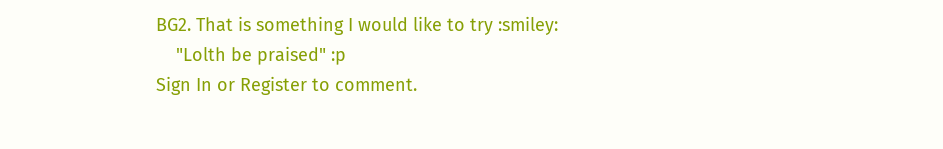BG2. That is something I would like to try :smiley:
    "Lolth be praised" :p
Sign In or Register to comment.